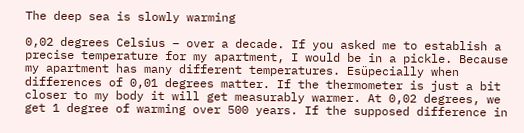The deep sea is slowly warming

0,02 degrees Celsius – over a decade. If you asked me to establish a precise temperature for my apartment, I would be in a pickle. Because my apartment has many different temperatures. Esüpecially when differences of 0,01 degrees matter. If the thermometer is just a bit closer to my body it will get measurably warmer. At 0,02 degrees, we get 1 degree of warming over 500 years. If the supposed difference in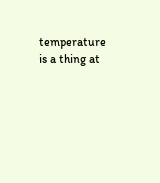temperature is a thing at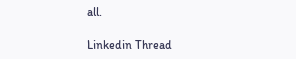all.

Linkedin Thread